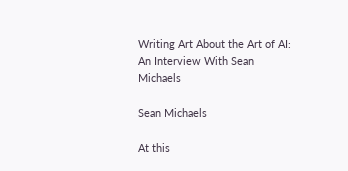Writing Art About the Art of AI: An Interview With Sean Michaels

Sean Michaels

At this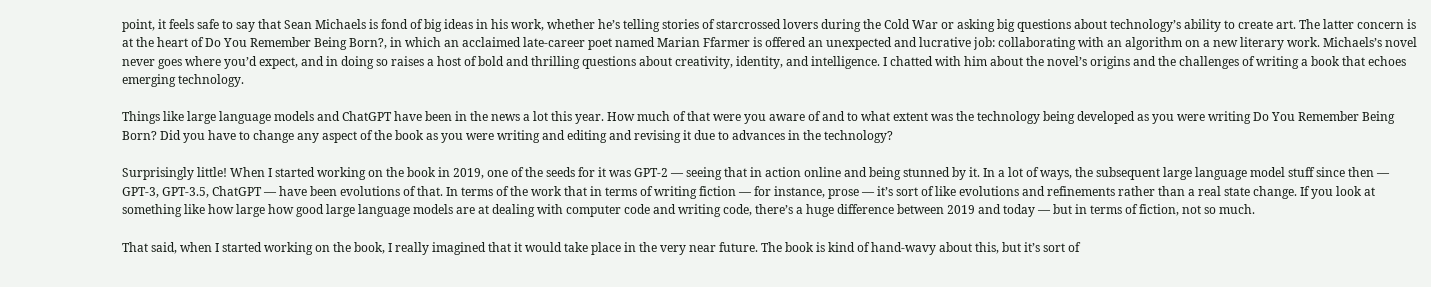point, it feels safe to say that Sean Michaels is fond of big ideas in his work, whether he’s telling stories of starcrossed lovers during the Cold War or asking big questions about technology’s ability to create art. The latter concern is at the heart of Do You Remember Being Born?, in which an acclaimed late-career poet named Marian Ffarmer is offered an unexpected and lucrative job: collaborating with an algorithm on a new literary work. Michaels’s novel never goes where you’d expect, and in doing so raises a host of bold and thrilling questions about creativity, identity, and intelligence. I chatted with him about the novel’s origins and the challenges of writing a book that echoes emerging technology.

Things like large language models and ChatGPT have been in the news a lot this year. How much of that were you aware of and to what extent was the technology being developed as you were writing Do You Remember Being Born? Did you have to change any aspect of the book as you were writing and editing and revising it due to advances in the technology?

Surprisingly little! When I started working on the book in 2019, one of the seeds for it was GPT-2 — seeing that in action online and being stunned by it. In a lot of ways, the subsequent large language model stuff since then — GPT-3, GPT-3.5, ChatGPT — have been evolutions of that. In terms of the work that in terms of writing fiction — for instance, prose — it’s sort of like evolutions and refinements rather than a real state change. If you look at something like how large how good large language models are at dealing with computer code and writing code, there’s a huge difference between 2019 and today — but in terms of fiction, not so much.

That said, when I started working on the book, I really imagined that it would take place in the very near future. The book is kind of hand-wavy about this, but it’s sort of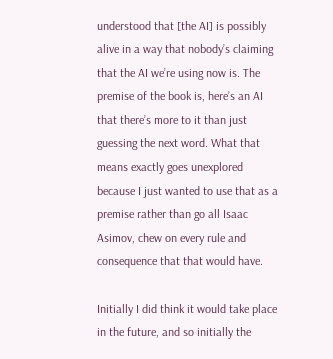understood that [the AI] is possibly alive in a way that nobody’s claiming that the AI we’re using now is. The premise of the book is, here’s an AI that there’s more to it than just guessing the next word. What that means exactly goes unexplored because I just wanted to use that as a premise rather than go all Isaac Asimov, chew on every rule and consequence that that would have.

Initially I did think it would take place in the future, and so initially the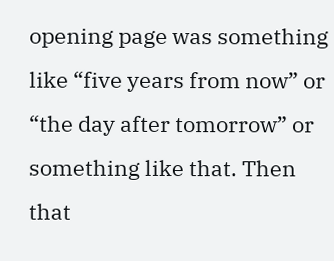opening page was something like “five years from now” or “the day after tomorrow” or something like that. Then that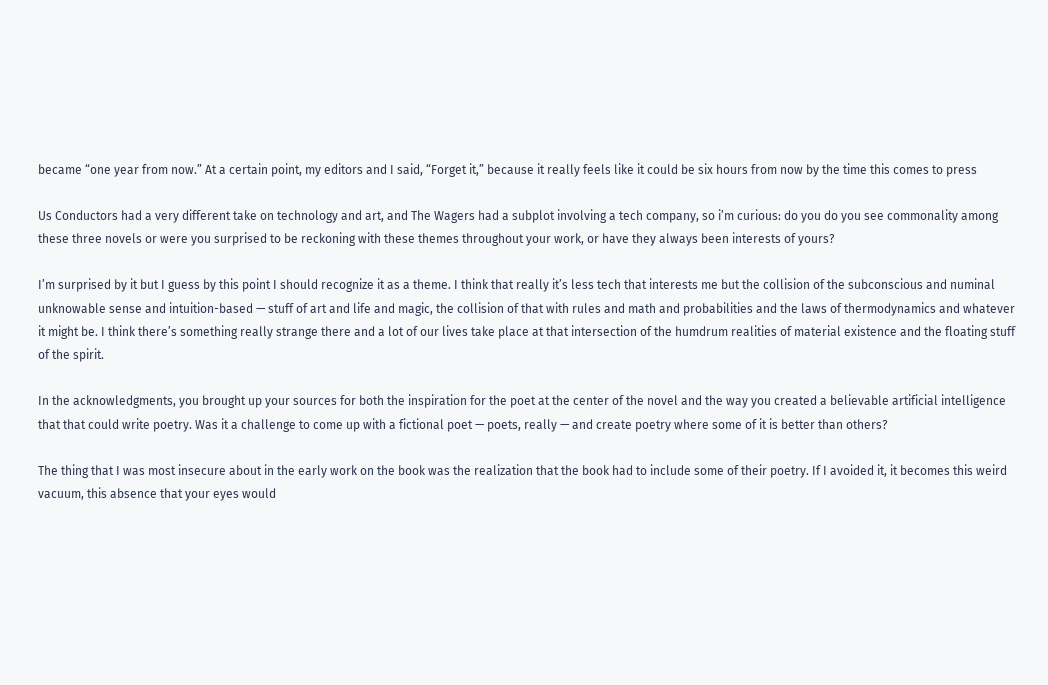became “one year from now.” At a certain point, my editors and I said, “Forget it,” because it really feels like it could be six hours from now by the time this comes to press

Us Conductors had a very different take on technology and art, and The Wagers had a subplot involving a tech company, so i’m curious: do you do you see commonality among these three novels or were you surprised to be reckoning with these themes throughout your work, or have they always been interests of yours?

I’m surprised by it but I guess by this point I should recognize it as a theme. I think that really it’s less tech that interests me but the collision of the subconscious and numinal unknowable sense and intuition-based — stuff of art and life and magic, the collision of that with rules and math and probabilities and the laws of thermodynamics and whatever it might be. I think there’s something really strange there and a lot of our lives take place at that intersection of the humdrum realities of material existence and the floating stuff of the spirit.

In the acknowledgments, you brought up your sources for both the inspiration for the poet at the center of the novel and the way you created a believable artificial intelligence that that could write poetry. Was it a challenge to come up with a fictional poet — poets, really — and create poetry where some of it is better than others?

The thing that I was most insecure about in the early work on the book was the realization that the book had to include some of their poetry. If I avoided it, it becomes this weird vacuum, this absence that your eyes would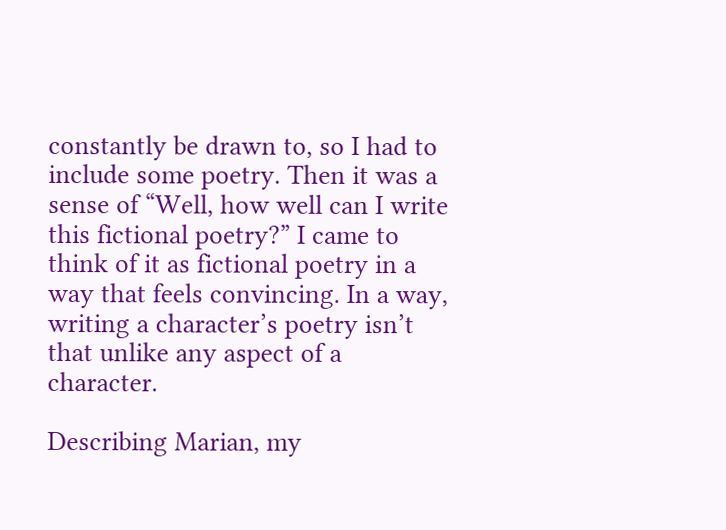constantly be drawn to, so I had to include some poetry. Then it was a sense of “Well, how well can I write this fictional poetry?” I came to think of it as fictional poetry in a way that feels convincing. In a way, writing a character’s poetry isn’t that unlike any aspect of a character.

Describing Marian, my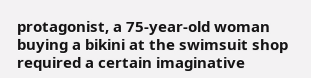protagonist, a 75-year-old woman buying a bikini at the swimsuit shop required a certain imaginative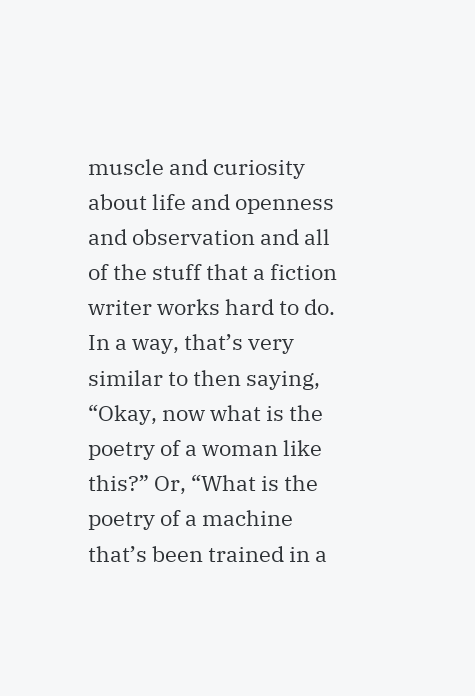muscle and curiosity about life and openness and observation and all of the stuff that a fiction writer works hard to do. In a way, that’s very similar to then saying, “Okay, now what is the poetry of a woman like this?” Or, “What is the poetry of a machine that’s been trained in a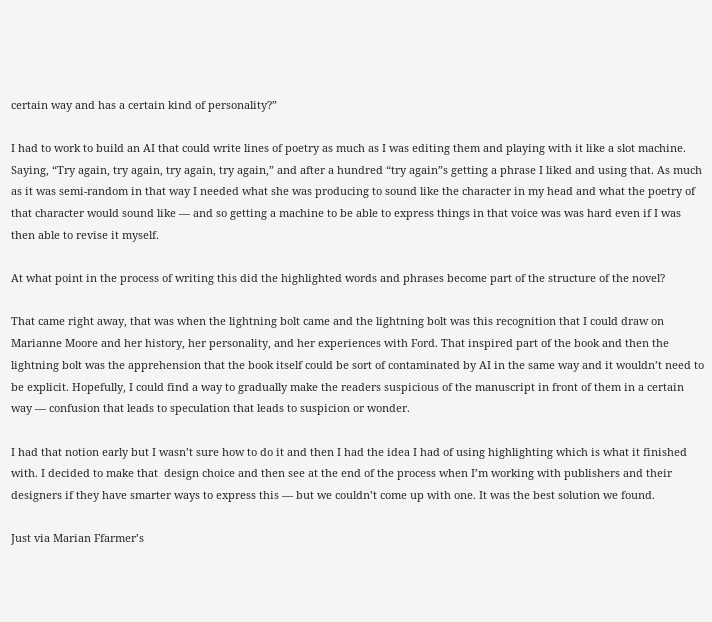certain way and has a certain kind of personality?”

I had to work to build an AI that could write lines of poetry as much as I was editing them and playing with it like a slot machine. Saying, “Try again, try again, try again, try again,” and after a hundred “try again”s getting a phrase I liked and using that. As much as it was semi-random in that way I needed what she was producing to sound like the character in my head and what the poetry of that character would sound like — and so getting a machine to be able to express things in that voice was was hard even if I was then able to revise it myself.

At what point in the process of writing this did the highlighted words and phrases become part of the structure of the novel?

That came right away, that was when the lightning bolt came and the lightning bolt was this recognition that I could draw on Marianne Moore and her history, her personality, and her experiences with Ford. That inspired part of the book and then the lightning bolt was the apprehension that the book itself could be sort of contaminated by AI in the same way and it wouldn’t need to be explicit. Hopefully, I could find a way to gradually make the readers suspicious of the manuscript in front of them in a certain way — confusion that leads to speculation that leads to suspicion or wonder.

I had that notion early but I wasn’t sure how to do it and then I had the idea I had of using highlighting which is what it finished with. I decided to make that  design choice and then see at the end of the process when I’m working with publishers and their designers if they have smarter ways to express this — but we couldn’t come up with one. It was the best solution we found.

Just via Marian Ffarmer’s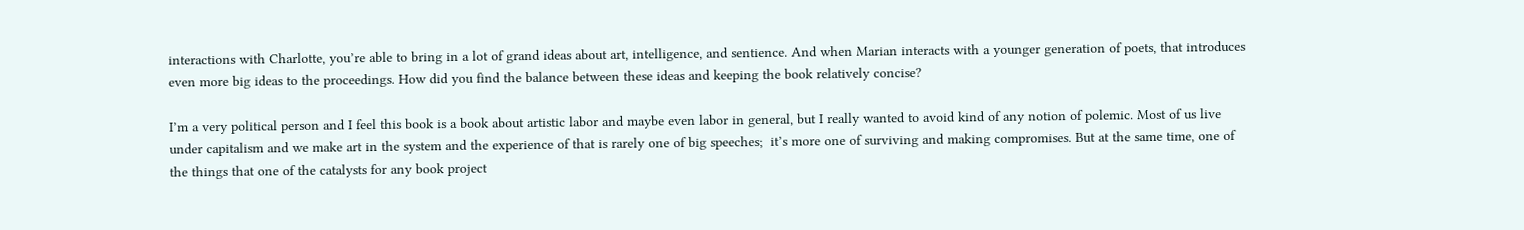interactions with Charlotte, you’re able to bring in a lot of grand ideas about art, intelligence, and sentience. And when Marian interacts with a younger generation of poets, that introduces even more big ideas to the proceedings. How did you find the balance between these ideas and keeping the book relatively concise?

I’m a very political person and I feel this book is a book about artistic labor and maybe even labor in general, but I really wanted to avoid kind of any notion of polemic. Most of us live under capitalism and we make art in the system and the experience of that is rarely one of big speeches;  it’s more one of surviving and making compromises. But at the same time, one of the things that one of the catalysts for any book project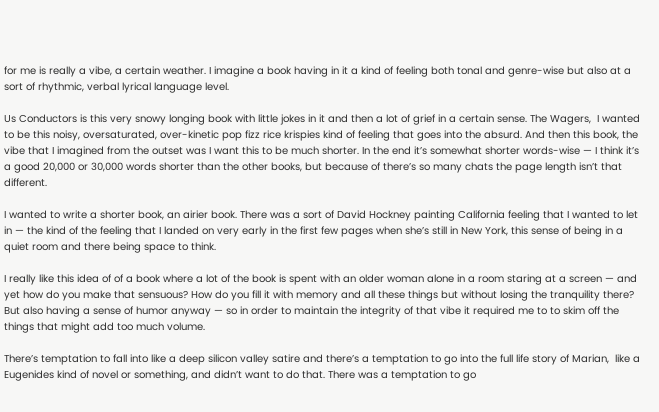for me is really a vibe, a certain weather. I imagine a book having in it a kind of feeling both tonal and genre-wise but also at a sort of rhythmic, verbal lyrical language level.

Us Conductors is this very snowy longing book with little jokes in it and then a lot of grief in a certain sense. The Wagers,  I wanted to be this noisy, oversaturated, over-kinetic pop fizz rice krispies kind of feeling that goes into the absurd. And then this book, the vibe that I imagined from the outset was I want this to be much shorter. In the end it’s somewhat shorter words-wise — I think it’s a good 20,000 or 30,000 words shorter than the other books, but because of there’s so many chats the page length isn’t that different.

I wanted to write a shorter book, an airier book. There was a sort of David Hockney painting California feeling that I wanted to let in — the kind of the feeling that I landed on very early in the first few pages when she’s still in New York, this sense of being in a quiet room and there being space to think.

I really like this idea of of a book where a lot of the book is spent with an older woman alone in a room staring at a screen — and yet how do you make that sensuous? How do you fill it with memory and all these things but without losing the tranquility there? But also having a sense of humor anyway — so in order to maintain the integrity of that vibe it required me to to skim off the things that might add too much volume.

There’s temptation to fall into like a deep silicon valley satire and there’s a temptation to go into the full life story of Marian,  like a Eugenides kind of novel or something, and didn’t want to do that. There was a temptation to go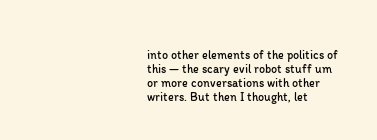into other elements of the politics of this — the scary evil robot stuff um or more conversations with other writers. But then I thought, let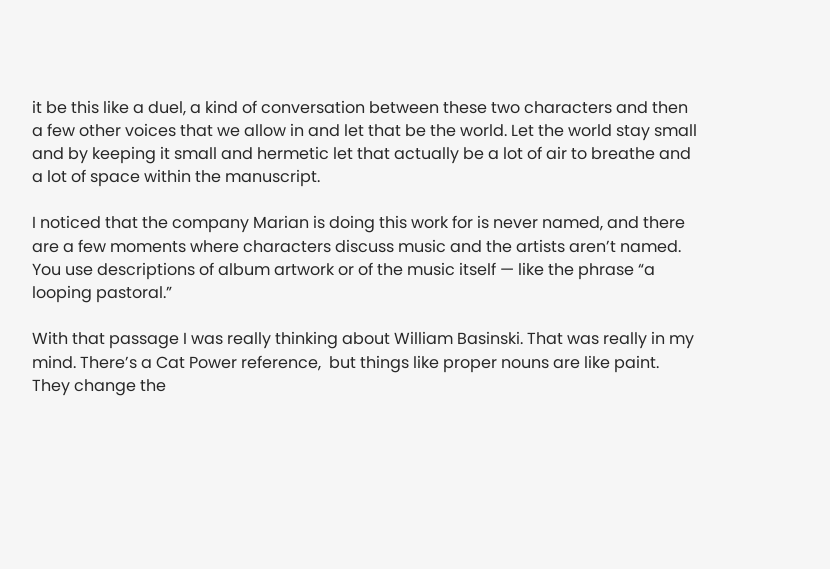it be this like a duel, a kind of conversation between these two characters and then a few other voices that we allow in and let that be the world. Let the world stay small and by keeping it small and hermetic let that actually be a lot of air to breathe and a lot of space within the manuscript.

I noticed that the company Marian is doing this work for is never named, and there are a few moments where characters discuss music and the artists aren’t named. You use descriptions of album artwork or of the music itself — like the phrase “a looping pastoral.”

With that passage I was really thinking about William Basinski. That was really in my mind. There’s a Cat Power reference,  but things like proper nouns are like paint. They change the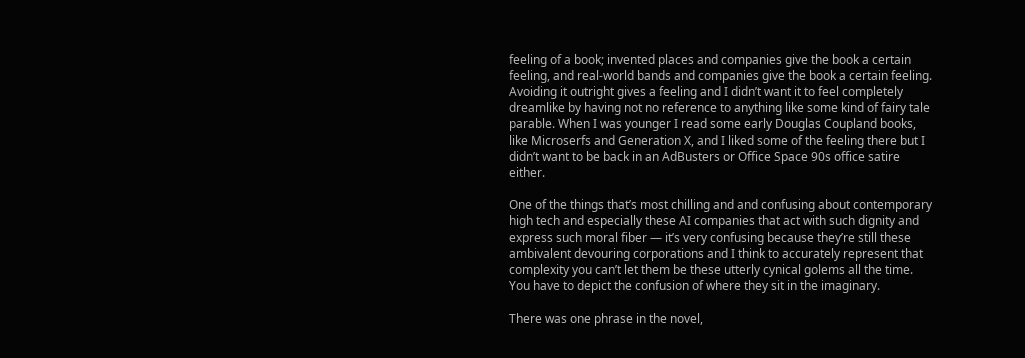feeling of a book; invented places and companies give the book a certain feeling, and real-world bands and companies give the book a certain feeling. Avoiding it outright gives a feeling and I didn’t want it to feel completely dreamlike by having not no reference to anything like some kind of fairy tale parable. When I was younger I read some early Douglas Coupland books, like Microserfs and Generation X, and I liked some of the feeling there but I didn’t want to be back in an AdBusters or Office Space 90s office satire either.

One of the things that’s most chilling and and confusing about contemporary high tech and especially these AI companies that act with such dignity and express such moral fiber — it’s very confusing because they’re still these ambivalent devouring corporations and I think to accurately represent that complexity you can’t let them be these utterly cynical golems all the time. You have to depict the confusion of where they sit in the imaginary.

There was one phrase in the novel,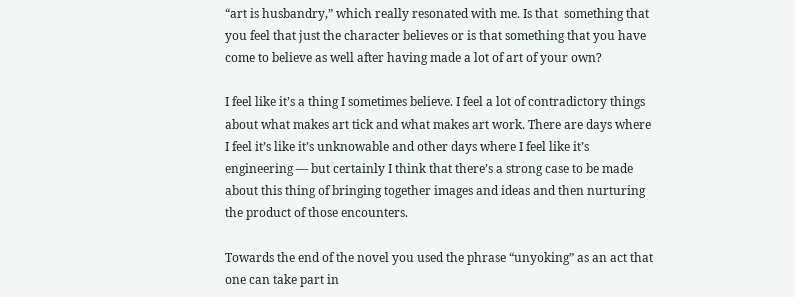“art is husbandry,” which really resonated with me. Is that  something that you feel that just the character believes or is that something that you have come to believe as well after having made a lot of art of your own?

I feel like it’s a thing I sometimes believe. I feel a lot of contradictory things about what makes art tick and what makes art work. There are days where I feel it’s like it’s unknowable and other days where I feel like it’s engineering — but certainly I think that there’s a strong case to be made about this thing of bringing together images and ideas and then nurturing the product of those encounters.

Towards the end of the novel you used the phrase “unyoking” as an act that one can take part in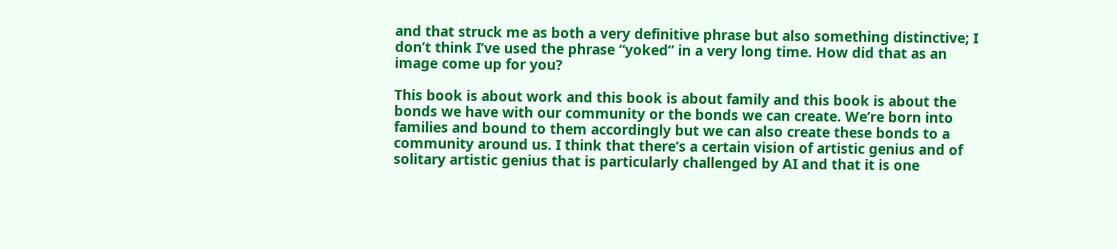and that struck me as both a very definitive phrase but also something distinctive; I don’t think I’ve used the phrase “yoked” in a very long time. How did that as an image come up for you?

This book is about work and this book is about family and this book is about the bonds we have with our community or the bonds we can create. We’re born into families and bound to them accordingly but we can also create these bonds to a community around us. I think that there’s a certain vision of artistic genius and of solitary artistic genius that is particularly challenged by AI and that it is one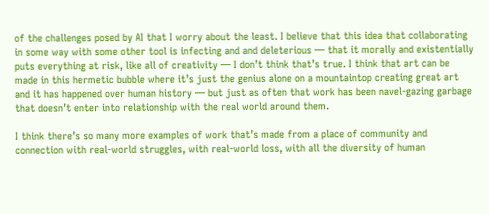of the challenges posed by AI that I worry about the least. I believe that this idea that collaborating in some way with some other tool is infecting and and deleterious — that it morally and existentially puts everything at risk, like all of creativity — I don’t think that’s true. I think that art can be made in this hermetic bubble where it’s just the genius alone on a mountaintop creating great art and it has happened over human history — but just as often that work has been navel-gazing garbage that doesn’t enter into relationship with the real world around them.

I think there’s so many more examples of work that’s made from a place of community and connection with real-world struggles, with real-world loss, with all the diversity of human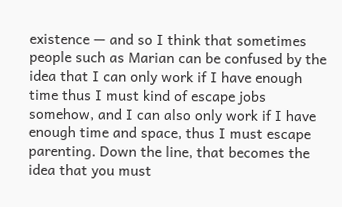existence — and so I think that sometimes people such as Marian can be confused by the idea that I can only work if I have enough time thus I must kind of escape jobs somehow, and I can also only work if I have enough time and space, thus I must escape parenting. Down the line, that becomes the idea that you must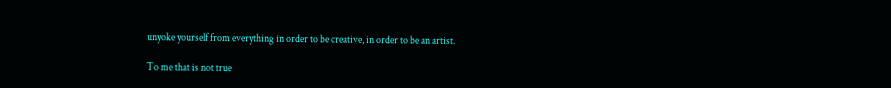unyoke yourself from everything in order to be creative, in order to be an artist.

To me that is not true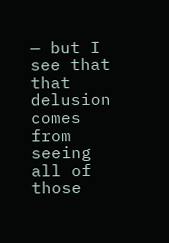— but I see that that delusion comes from seeing all of those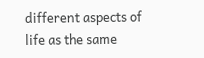different aspects of life as the same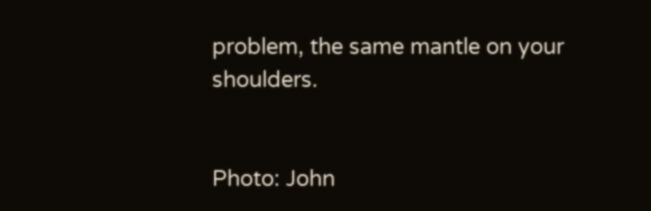problem, the same mantle on your shoulders.


Photo: John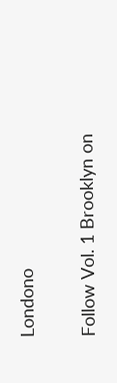Londono

Follow Vol. 1 Brooklyn on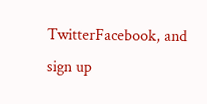TwitterFacebook, and sign up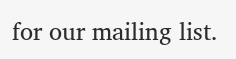for our mailing list.